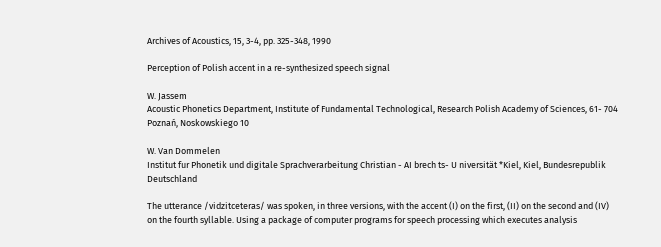Archives of Acoustics, 15, 3-4, pp. 325-348, 1990

Perception of Polish accent in a re-synthesized speech signal

W. Jassem
Acoustic Phonetics Department, Institute of Fundamental Technological, Research Polish Academy of Sciences, 61- 704 Poznań, Noskowskiego 10

W. Van Dommelen
Institut fur Phonetik und digitale Sprachverarbeitung Christian - AI brech ts- U niversität *Kiel, Kiel, Bundesrepublik Deutschland

The utterance /vidzitceteras/ was spoken, in three versions, with the accent (I) on the first, (II) on the second and (IV) on the fourth syllable. Using a package of computer programs for speech processing which executes analysis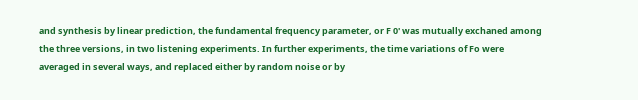and synthesis by linear prediction, the fundamental frequency parameter, or F 0' was mutually exchaned among the three versions, in two listening experiments. In further experiments, the time variations of Fo were averaged in several ways, and replaced either by random noise or by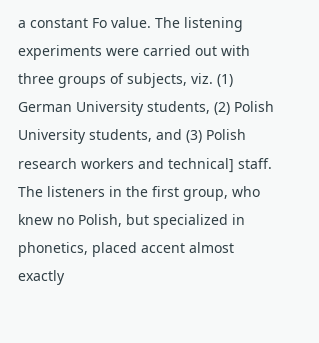a constant Fo value. The listening experiments were carried out with three groups of subjects, viz. (1) German University students, (2) Polish University students, and (3) Polish research workers and technical] staff. The listeners in the first group, who knew no Polish, but specialized in phonetics, placed accent almost exactly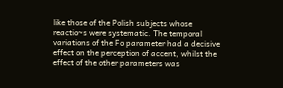like those of the Polish subjects whose reactio~s were systematic. The temporal variations of the Fo parameter had a decisive effect on the perception of accent, whilst the effect of the other parameters was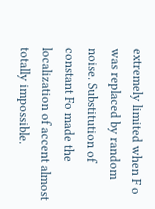extremely limited when F o was replaced by random noise. Substitution of constant Fo made the localization of accent almost totally impossible.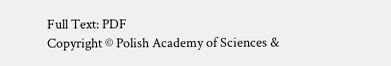Full Text: PDF
Copyright © Polish Academy of Sciences &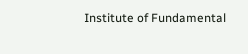Institute of Fundamental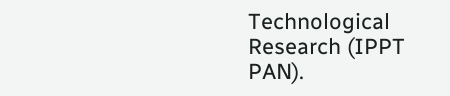Technological Research (IPPT PAN).